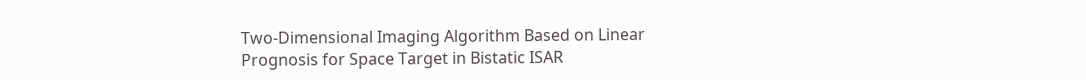Two-Dimensional Imaging Algorithm Based on Linear Prognosis for Space Target in Bistatic ISAR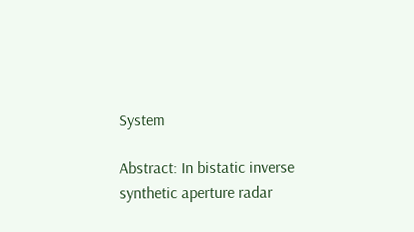System

Abstract: In bistatic inverse synthetic aperture radar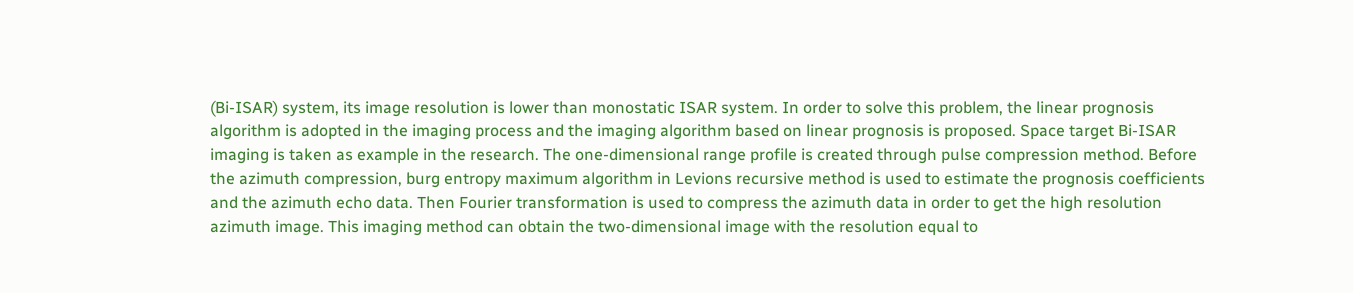(Bi-ISAR) system, its image resolution is lower than monostatic ISAR system. In order to solve this problem, the linear prognosis algorithm is adopted in the imaging process and the imaging algorithm based on linear prognosis is proposed. Space target Bi-ISAR imaging is taken as example in the research. The one-dimensional range profile is created through pulse compression method. Before the azimuth compression, burg entropy maximum algorithm in Levions recursive method is used to estimate the prognosis coefficients and the azimuth echo data. Then Fourier transformation is used to compress the azimuth data in order to get the high resolution azimuth image. This imaging method can obtain the two-dimensional image with the resolution equal to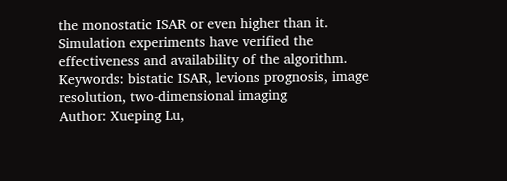the monostatic ISAR or even higher than it. Simulation experiments have verified the effectiveness and availability of the algorithm.
Keywords: bistatic ISAR, levions prognosis, image resolution, two-dimensional imaging
Author: Xueping Lu,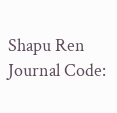Shapu Ren
Journal Code: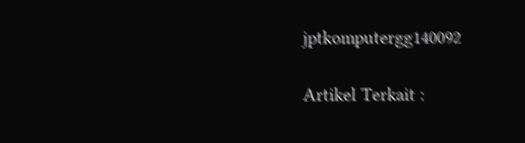jptkomputergg140092

Artikel Terkait :